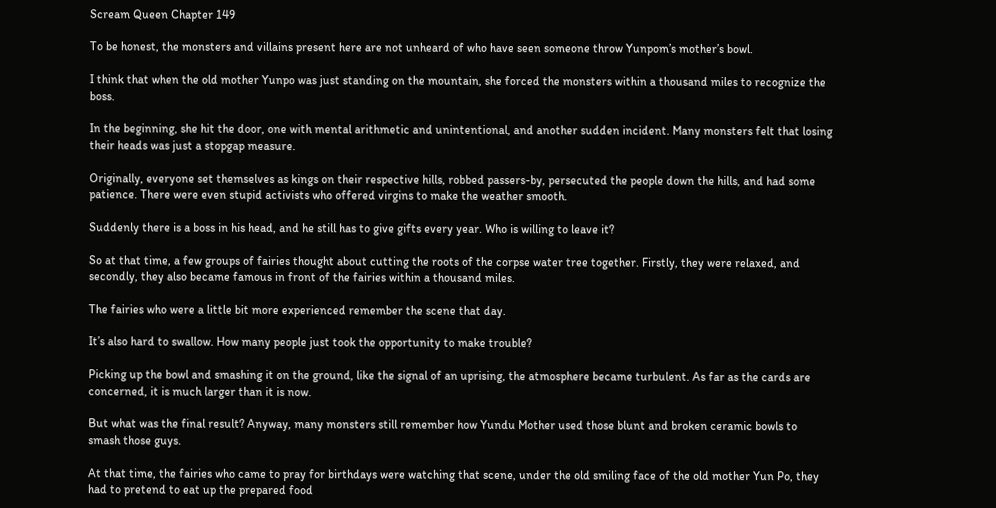Scream Queen Chapter 149

To be honest, the monsters and villains present here are not unheard of who have seen someone throw Yunpom’s mother’s bowl.

I think that when the old mother Yunpo was just standing on the mountain, she forced the monsters within a thousand miles to recognize the boss.

In the beginning, she hit the door, one with mental arithmetic and unintentional, and another sudden incident. Many monsters felt that losing their heads was just a stopgap measure.

Originally, everyone set themselves as kings on their respective hills, robbed passers-by, persecuted the people down the hills, and had some patience. There were even stupid activists who offered virgins to make the weather smooth.

Suddenly there is a boss in his head, and he still has to give gifts every year. Who is willing to leave it?

So at that time, a few groups of fairies thought about cutting the roots of the corpse water tree together. Firstly, they were relaxed, and secondly, they also became famous in front of the fairies within a thousand miles.

The fairies who were a little bit more experienced remember the scene that day.

It’s also hard to swallow. How many people just took the opportunity to make trouble?

Picking up the bowl and smashing it on the ground, like the signal of an uprising, the atmosphere became turbulent. As far as the cards are concerned, it is much larger than it is now.

But what was the final result? Anyway, many monsters still remember how Yundu Mother used those blunt and broken ceramic bowls to smash those guys.

At that time, the fairies who came to pray for birthdays were watching that scene, under the old smiling face of the old mother Yun Po, they had to pretend to eat up the prepared food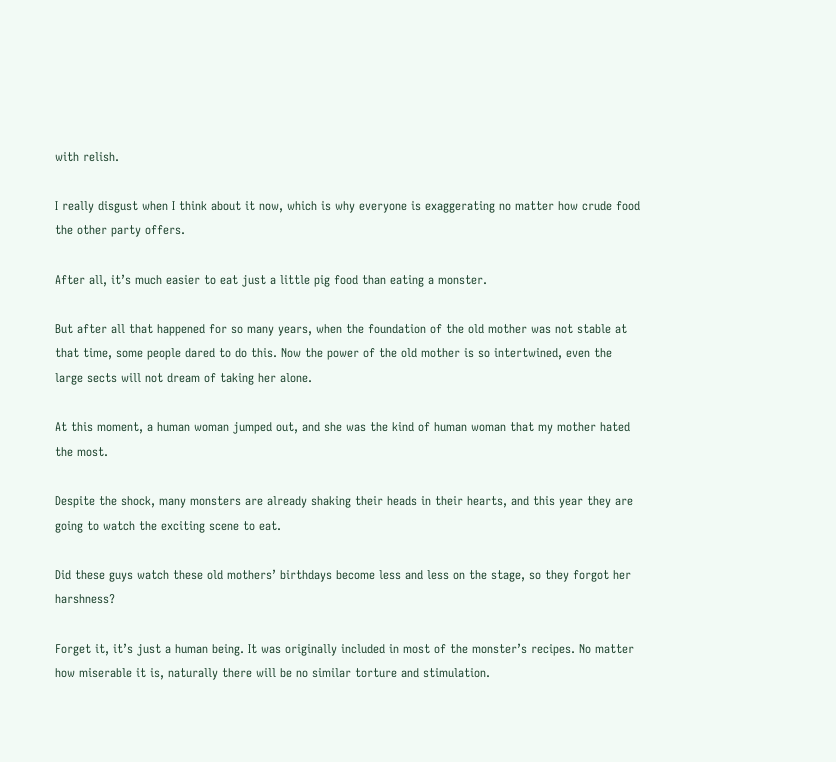with relish.

I really disgust when I think about it now, which is why everyone is exaggerating no matter how crude food the other party offers.

After all, it’s much easier to eat just a little pig food than eating a monster.

But after all that happened for so many years, when the foundation of the old mother was not stable at that time, some people dared to do this. Now the power of the old mother is so intertwined, even the large sects will not dream of taking her alone.

At this moment, a human woman jumped out, and she was the kind of human woman that my mother hated the most.

Despite the shock, many monsters are already shaking their heads in their hearts, and this year they are going to watch the exciting scene to eat.

Did these guys watch these old mothers’ birthdays become less and less on the stage, so they forgot her harshness?

Forget it, it’s just a human being. It was originally included in most of the monster’s recipes. No matter how miserable it is, naturally there will be no similar torture and stimulation.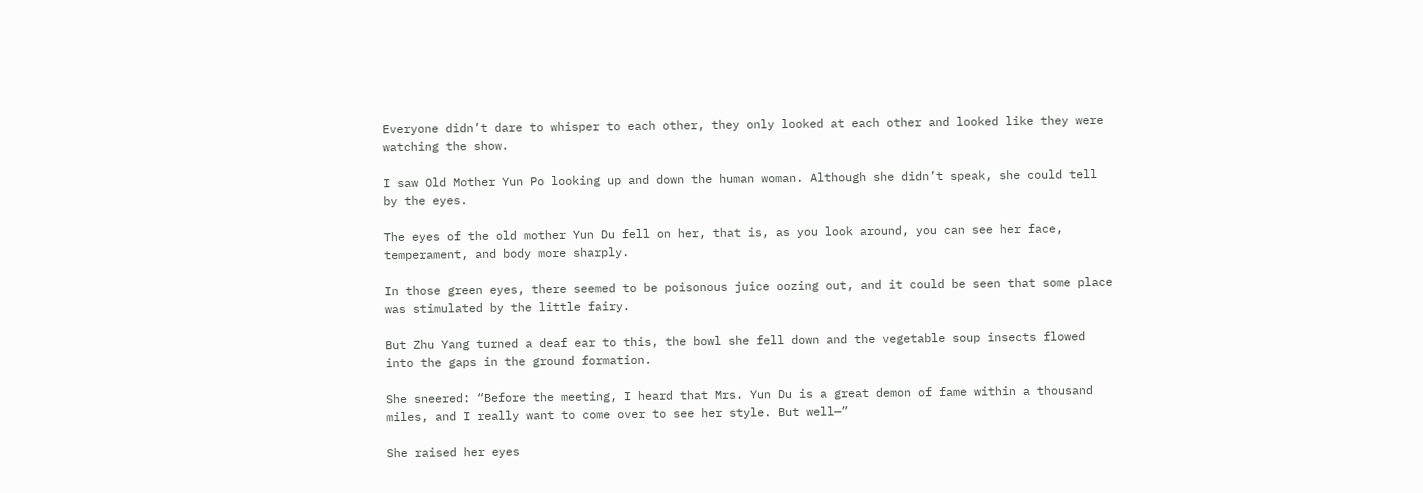Everyone didn’t dare to whisper to each other, they only looked at each other and looked like they were watching the show.

I saw Old Mother Yun Po looking up and down the human woman. Although she didn’t speak, she could tell by the eyes.

The eyes of the old mother Yun Du fell on her, that is, as you look around, you can see her face, temperament, and body more sharply.

In those green eyes, there seemed to be poisonous juice oozing out, and it could be seen that some place was stimulated by the little fairy.

But Zhu Yang turned a deaf ear to this, the bowl she fell down and the vegetable soup insects flowed into the gaps in the ground formation.

She sneered: “Before the meeting, I heard that Mrs. Yun Du is a great demon of fame within a thousand miles, and I really want to come over to see her style. But well—”

She raised her eyes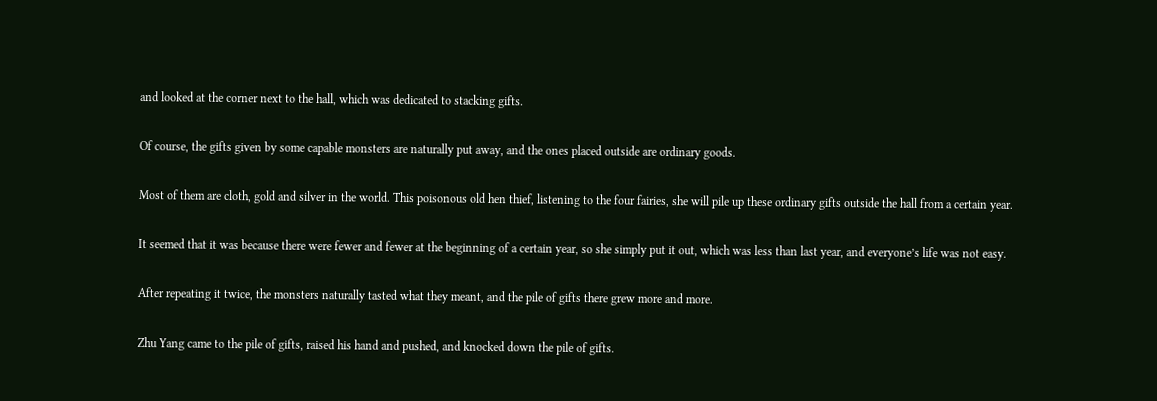and looked at the corner next to the hall, which was dedicated to stacking gifts.

Of course, the gifts given by some capable monsters are naturally put away, and the ones placed outside are ordinary goods.

Most of them are cloth, gold and silver in the world. This poisonous old hen thief, listening to the four fairies, she will pile up these ordinary gifts outside the hall from a certain year.

It seemed that it was because there were fewer and fewer at the beginning of a certain year, so she simply put it out, which was less than last year, and everyone’s life was not easy.

After repeating it twice, the monsters naturally tasted what they meant, and the pile of gifts there grew more and more.

Zhu Yang came to the pile of gifts, raised his hand and pushed, and knocked down the pile of gifts.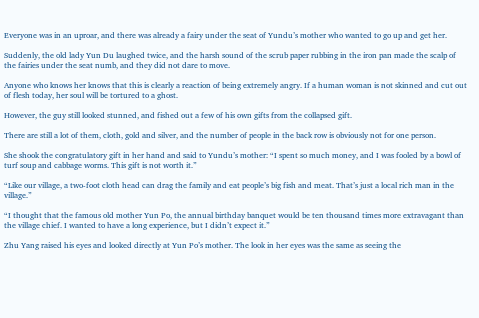Everyone was in an uproar, and there was already a fairy under the seat of Yundu’s mother who wanted to go up and get her.

Suddenly, the old lady Yun Du laughed twice, and the harsh sound of the scrub paper rubbing in the iron pan made the scalp of the fairies under the seat numb, and they did not dare to move.

Anyone who knows her knows that this is clearly a reaction of being extremely angry. If a human woman is not skinned and cut out of flesh today, her soul will be tortured to a ghost.

However, the guy still looked stunned, and fished out a few of his own gifts from the collapsed gift.

There are still a lot of them, cloth, gold and silver, and the number of people in the back row is obviously not for one person.

She shook the congratulatory gift in her hand and said to Yundu’s mother: “I spent so much money, and I was fooled by a bowl of turf soup and cabbage worms. This gift is not worth it.”

“Like our village, a two-foot cloth head can drag the family and eat people’s big fish and meat. That’s just a local rich man in the village.”

“I thought that the famous old mother Yun Po, the annual birthday banquet would be ten thousand times more extravagant than the village chief. I wanted to have a long experience, but I didn’t expect it.”

Zhu Yang raised his eyes and looked directly at Yun Po’s mother. The look in her eyes was the same as seeing the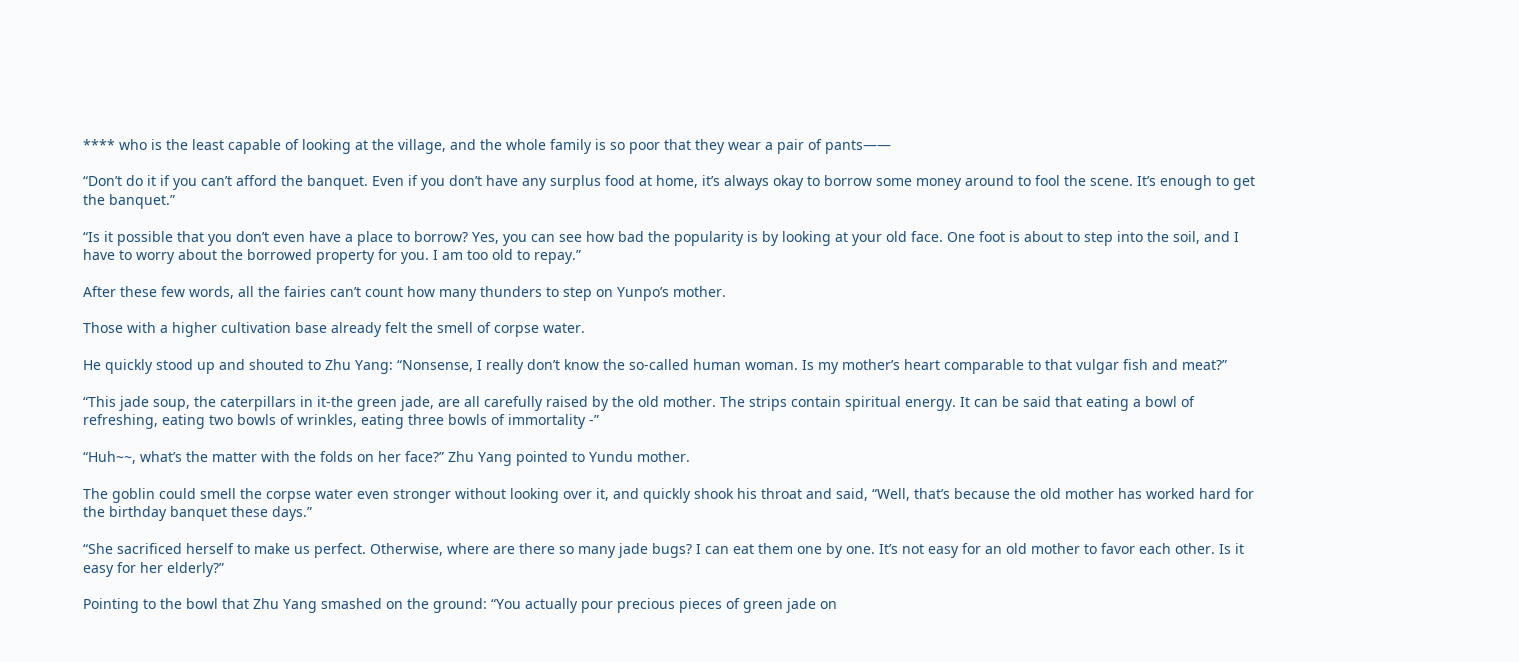**** who is the least capable of looking at the village, and the whole family is so poor that they wear a pair of pants——

“Don’t do it if you can’t afford the banquet. Even if you don’t have any surplus food at home, it’s always okay to borrow some money around to fool the scene. It’s enough to get the banquet.”

“Is it possible that you don’t even have a place to borrow? Yes, you can see how bad the popularity is by looking at your old face. One foot is about to step into the soil, and I have to worry about the borrowed property for you. I am too old to repay.”

After these few words, all the fairies can’t count how many thunders to step on Yunpo’s mother.

Those with a higher cultivation base already felt the smell of corpse water.

He quickly stood up and shouted to Zhu Yang: “Nonsense, I really don’t know the so-called human woman. Is my mother’s heart comparable to that vulgar fish and meat?”

“This jade soup, the caterpillars in it-the green jade, are all carefully raised by the old mother. The strips contain spiritual energy. It can be said that eating a bowl of refreshing, eating two bowls of wrinkles, eating three bowls of immortality -”

“Huh~~, what’s the matter with the folds on her face?” Zhu Yang pointed to Yundu mother.

The goblin could smell the corpse water even stronger without looking over it, and quickly shook his throat and said, “Well, that’s because the old mother has worked hard for the birthday banquet these days.”

“She sacrificed herself to make us perfect. Otherwise, where are there so many jade bugs? I can eat them one by one. It’s not easy for an old mother to favor each other. Is it easy for her elderly?”

Pointing to the bowl that Zhu Yang smashed on the ground: “You actually pour precious pieces of green jade on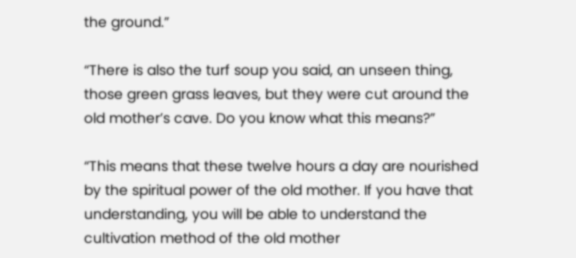the ground.”

“There is also the turf soup you said, an unseen thing, those green grass leaves, but they were cut around the old mother’s cave. Do you know what this means?”

“This means that these twelve hours a day are nourished by the spiritual power of the old mother. If you have that understanding, you will be able to understand the cultivation method of the old mother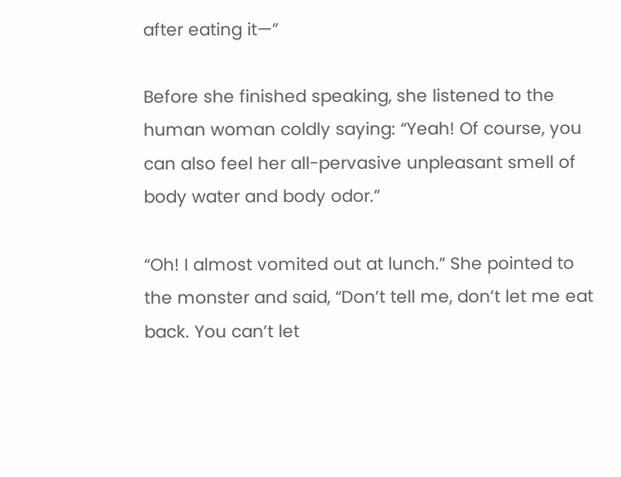after eating it—”

Before she finished speaking, she listened to the human woman coldly saying: “Yeah! Of course, you can also feel her all-pervasive unpleasant smell of body water and body odor.”

“Oh! I almost vomited out at lunch.” She pointed to the monster and said, “Don’t tell me, don’t let me eat back. You can’t let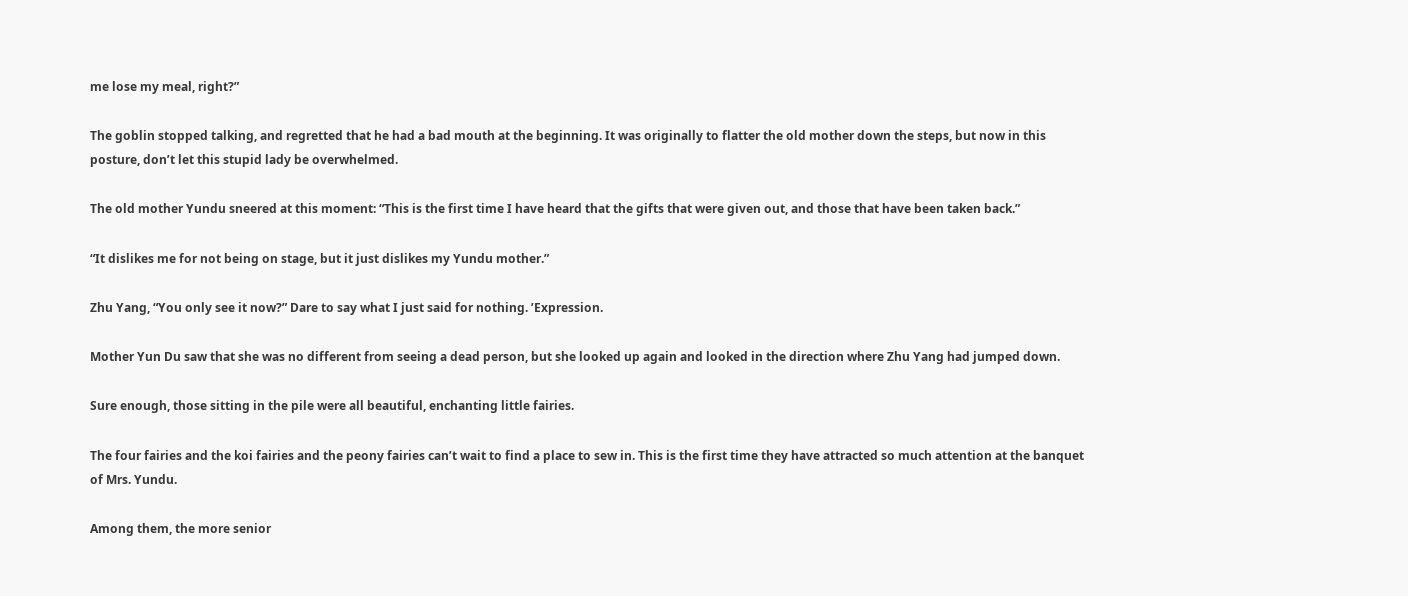me lose my meal, right?”

The goblin stopped talking, and regretted that he had a bad mouth at the beginning. It was originally to flatter the old mother down the steps, but now in this posture, don’t let this stupid lady be overwhelmed.

The old mother Yundu sneered at this moment: “This is the first time I have heard that the gifts that were given out, and those that have been taken back.”

“It dislikes me for not being on stage, but it just dislikes my Yundu mother.”

Zhu Yang, “You only see it now?” Dare to say what I just said for nothing. ’Expression.

Mother Yun Du saw that she was no different from seeing a dead person, but she looked up again and looked in the direction where Zhu Yang had jumped down.

Sure enough, those sitting in the pile were all beautiful, enchanting little fairies.

The four fairies and the koi fairies and the peony fairies can’t wait to find a place to sew in. This is the first time they have attracted so much attention at the banquet of Mrs. Yundu.

Among them, the more senior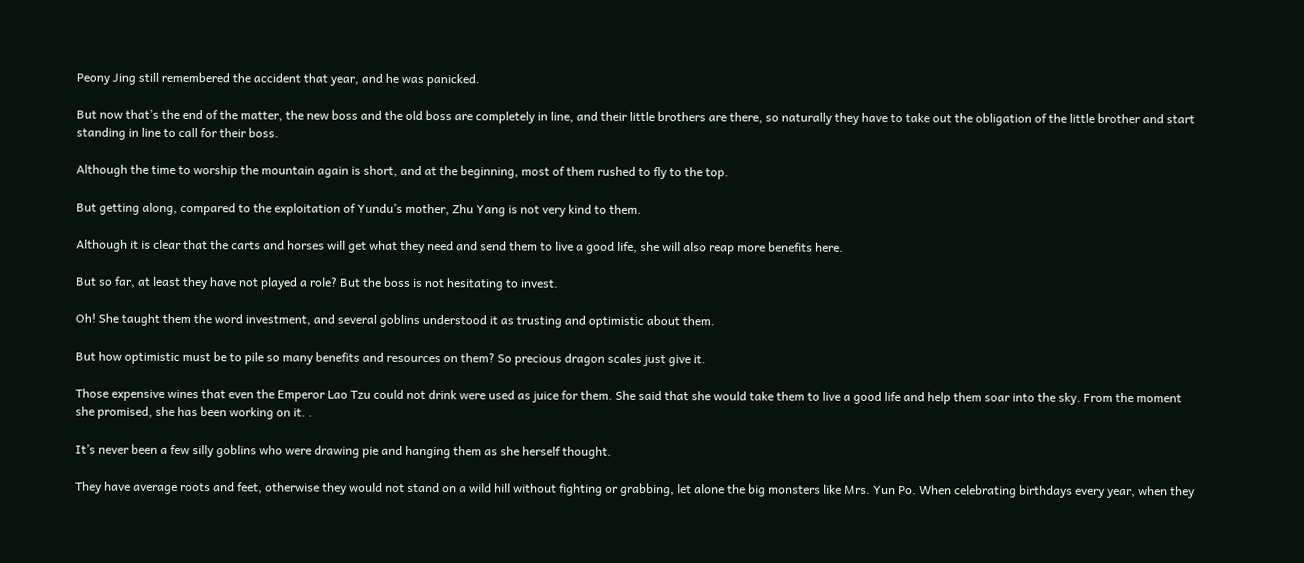Peony Jing still remembered the accident that year, and he was panicked.

But now that’s the end of the matter, the new boss and the old boss are completely in line, and their little brothers are there, so naturally they have to take out the obligation of the little brother and start standing in line to call for their boss.

Although the time to worship the mountain again is short, and at the beginning, most of them rushed to fly to the top.

But getting along, compared to the exploitation of Yundu’s mother, Zhu Yang is not very kind to them.

Although it is clear that the carts and horses will get what they need and send them to live a good life, she will also reap more benefits here.

But so far, at least they have not played a role? But the boss is not hesitating to invest.

Oh! She taught them the word investment, and several goblins understood it as trusting and optimistic about them.

But how optimistic must be to pile so many benefits and resources on them? So precious dragon scales just give it.

Those expensive wines that even the Emperor Lao Tzu could not drink were used as juice for them. She said that she would take them to live a good life and help them soar into the sky. From the moment she promised, she has been working on it. .

It’s never been a few silly goblins who were drawing pie and hanging them as she herself thought.

They have average roots and feet, otherwise they would not stand on a wild hill without fighting or grabbing, let alone the big monsters like Mrs. Yun Po. When celebrating birthdays every year, when they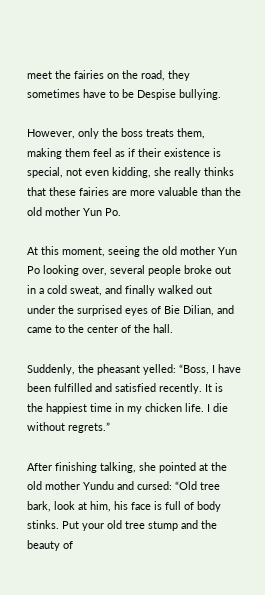meet the fairies on the road, they sometimes have to be Despise bullying.

However, only the boss treats them, making them feel as if their existence is special, not even kidding, she really thinks that these fairies are more valuable than the old mother Yun Po.

At this moment, seeing the old mother Yun Po looking over, several people broke out in a cold sweat, and finally walked out under the surprised eyes of Bie Dilian, and came to the center of the hall.

Suddenly, the pheasant yelled: “Boss, I have been fulfilled and satisfied recently. It is the happiest time in my chicken life. I die without regrets.”

After finishing talking, she pointed at the old mother Yundu and cursed: “Old tree bark, look at him, his face is full of body stinks. Put your old tree stump and the beauty of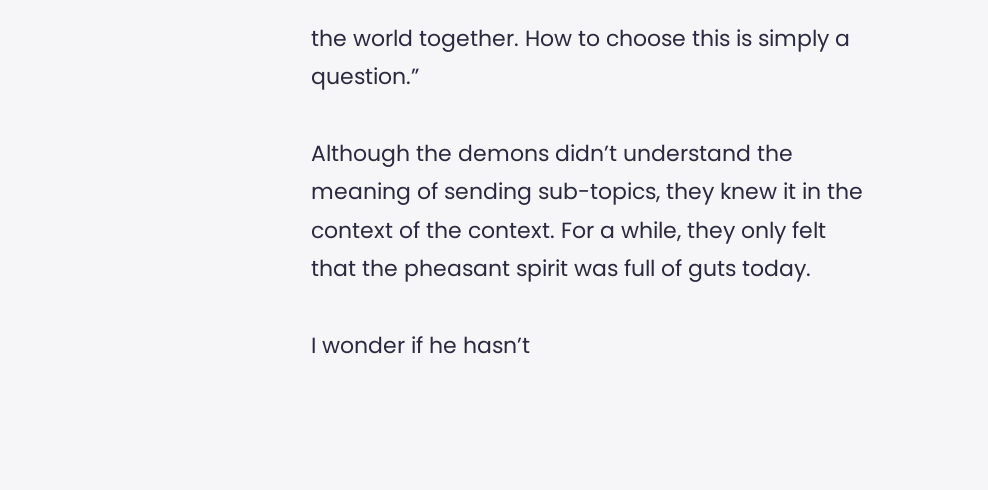the world together. How to choose this is simply a question.”

Although the demons didn’t understand the meaning of sending sub-topics, they knew it in the context of the context. For a while, they only felt that the pheasant spirit was full of guts today.

I wonder if he hasn’t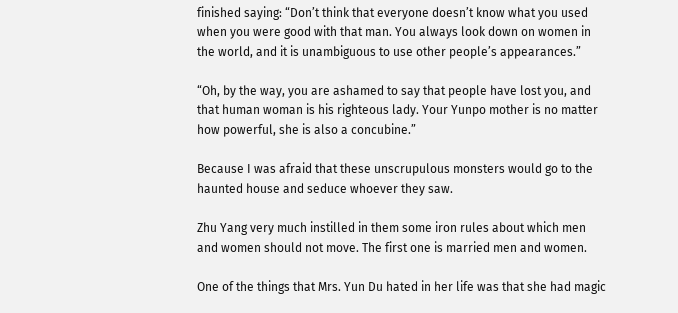finished saying: “Don’t think that everyone doesn’t know what you used when you were good with that man. You always look down on women in the world, and it is unambiguous to use other people’s appearances.”

“Oh, by the way, you are ashamed to say that people have lost you, and that human woman is his righteous lady. Your Yunpo mother is no matter how powerful, she is also a concubine.”

Because I was afraid that these unscrupulous monsters would go to the haunted house and seduce whoever they saw.

Zhu Yang very much instilled in them some iron rules about which men and women should not move. The first one is married men and women.

One of the things that Mrs. Yun Du hated in her life was that she had magic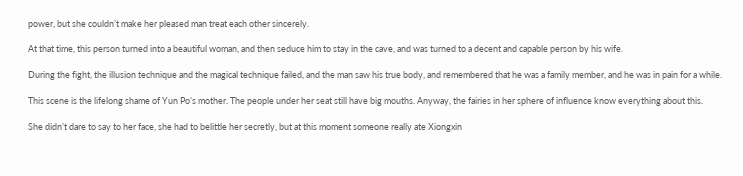power, but she couldn’t make her pleased man treat each other sincerely.

At that time, this person turned into a beautiful woman, and then seduce him to stay in the cave, and was turned to a decent and capable person by his wife.

During the fight, the illusion technique and the magical technique failed, and the man saw his true body, and remembered that he was a family member, and he was in pain for a while.

This scene is the lifelong shame of Yun Po’s mother. The people under her seat still have big mouths. Anyway, the fairies in her sphere of influence know everything about this.

She didn’t dare to say to her face, she had to belittle her secretly, but at this moment someone really ate Xiongxin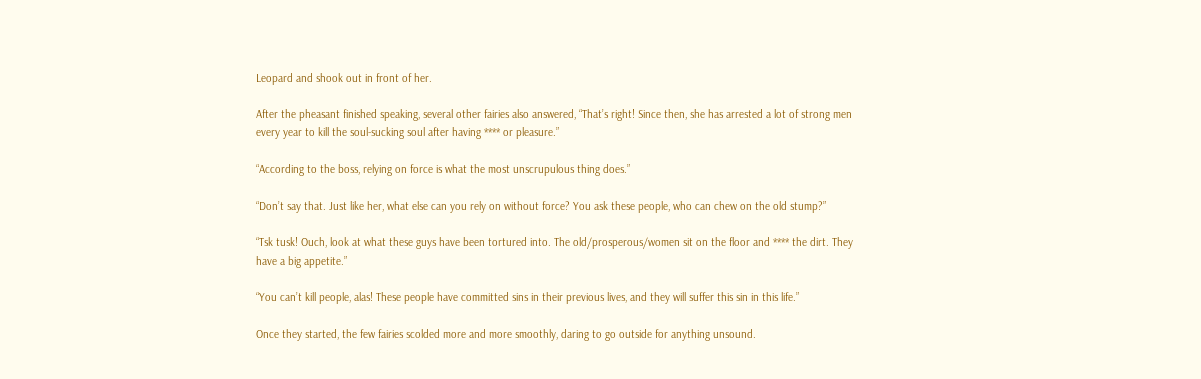Leopard and shook out in front of her.

After the pheasant finished speaking, several other fairies also answered, “That’s right! Since then, she has arrested a lot of strong men every year to kill the soul-sucking soul after having **** or pleasure.”

“According to the boss, relying on force is what the most unscrupulous thing does.”

“Don’t say that. Just like her, what else can you rely on without force? You ask these people, who can chew on the old stump?”

“Tsk tusk! Ouch, look at what these guys have been tortured into. The old/prosperous/women sit on the floor and **** the dirt. They have a big appetite.”

“You can’t kill people, alas! These people have committed sins in their previous lives, and they will suffer this sin in this life.”

Once they started, the few fairies scolded more and more smoothly, daring to go outside for anything unsound.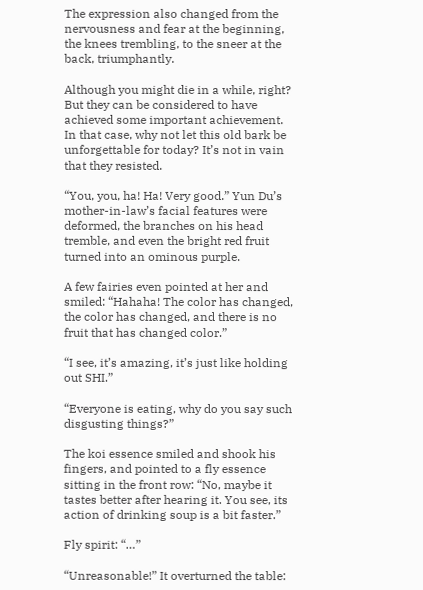The expression also changed from the nervousness and fear at the beginning, the knees trembling, to the sneer at the back, triumphantly.

Although you might die in a while, right? But they can be considered to have achieved some important achievement. In that case, why not let this old bark be unforgettable for today? It’s not in vain that they resisted.

“You, you, ha! Ha! Very good.” Yun Du’s mother-in-law’s facial features were deformed, the branches on his head tremble, and even the bright red fruit turned into an ominous purple.

A few fairies even pointed at her and smiled: “Hahaha! The color has changed, the color has changed, and there is no fruit that has changed color.”

“I see, it’s amazing, it’s just like holding out SHI.”

“Everyone is eating, why do you say such disgusting things?”

The koi essence smiled and shook his fingers, and pointed to a fly essence sitting in the front row: “No, maybe it tastes better after hearing it. You see, its action of drinking soup is a bit faster.”

Fly spirit: “…”

“Unreasonable!” It overturned the table: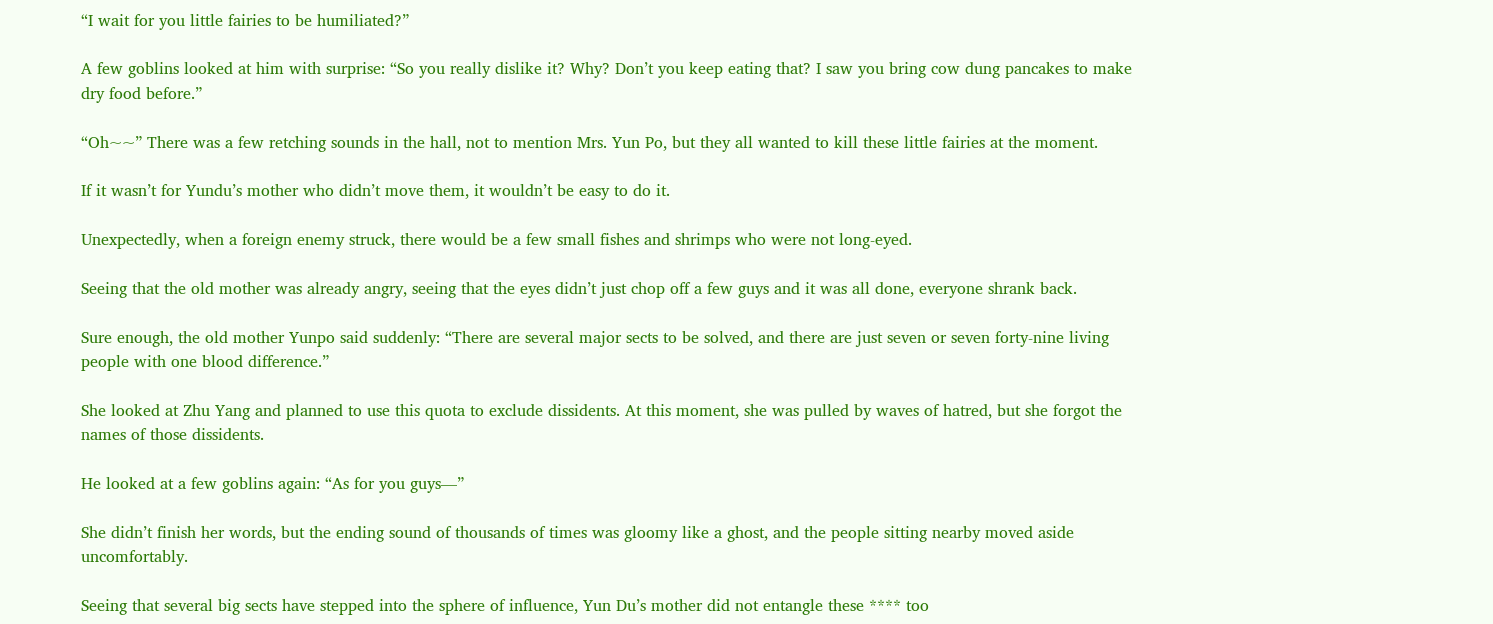“I wait for you little fairies to be humiliated?”

A few goblins looked at him with surprise: “So you really dislike it? Why? Don’t you keep eating that? I saw you bring cow dung pancakes to make dry food before.”

“Oh~~” There was a few retching sounds in the hall, not to mention Mrs. Yun Po, but they all wanted to kill these little fairies at the moment.

If it wasn’t for Yundu’s mother who didn’t move them, it wouldn’t be easy to do it.

Unexpectedly, when a foreign enemy struck, there would be a few small fishes and shrimps who were not long-eyed.

Seeing that the old mother was already angry, seeing that the eyes didn’t just chop off a few guys and it was all done, everyone shrank back.

Sure enough, the old mother Yunpo said suddenly: “There are several major sects to be solved, and there are just seven or seven forty-nine living people with one blood difference.”

She looked at Zhu Yang and planned to use this quota to exclude dissidents. At this moment, she was pulled by waves of hatred, but she forgot the names of those dissidents.

He looked at a few goblins again: “As for you guys—”

She didn’t finish her words, but the ending sound of thousands of times was gloomy like a ghost, and the people sitting nearby moved aside uncomfortably.

Seeing that several big sects have stepped into the sphere of influence, Yun Du’s mother did not entangle these **** too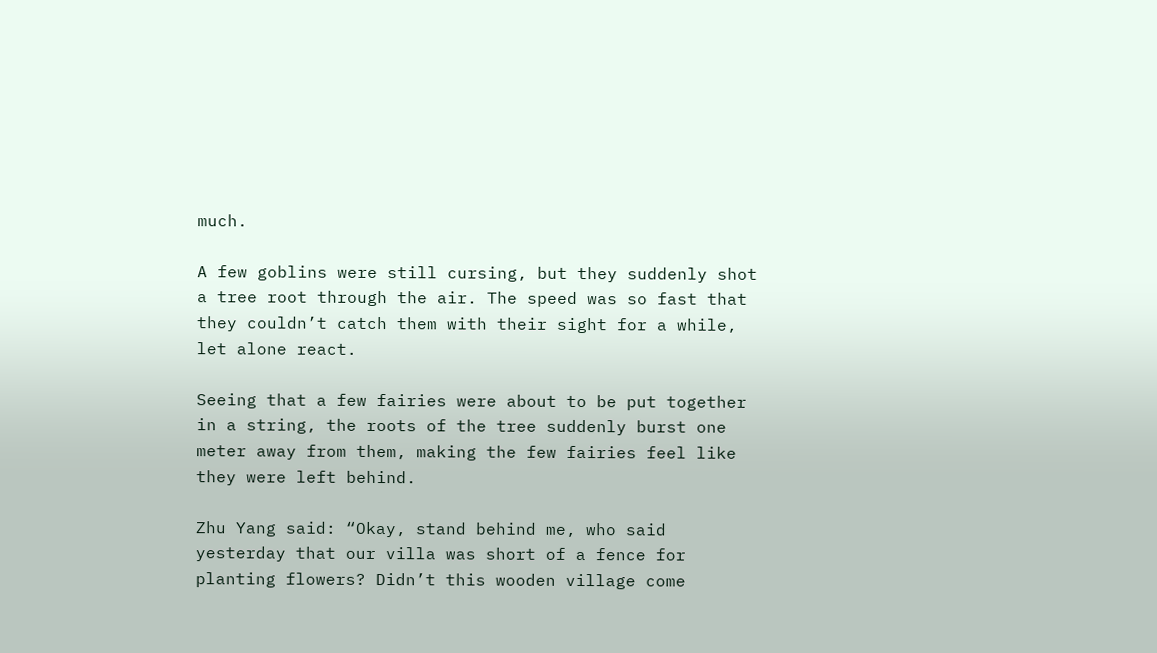much.

A few goblins were still cursing, but they suddenly shot a tree root through the air. The speed was so fast that they couldn’t catch them with their sight for a while, let alone react.

Seeing that a few fairies were about to be put together in a string, the roots of the tree suddenly burst one meter away from them, making the few fairies feel like they were left behind.

Zhu Yang said: “Okay, stand behind me, who said yesterday that our villa was short of a fence for planting flowers? Didn’t this wooden village come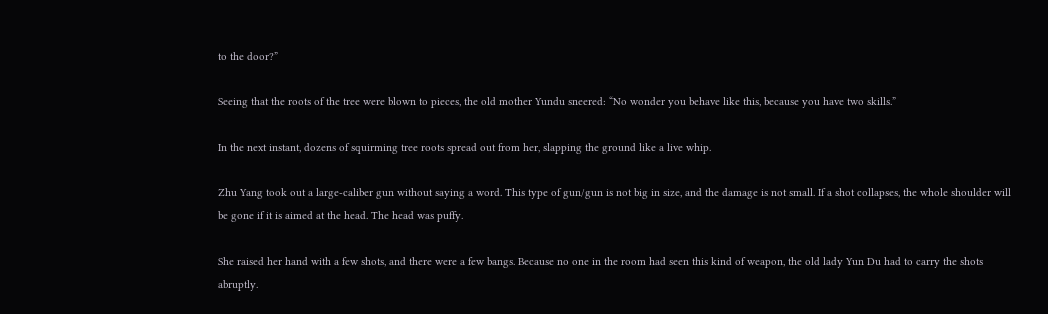to the door?”

Seeing that the roots of the tree were blown to pieces, the old mother Yundu sneered: “No wonder you behave like this, because you have two skills.”

In the next instant, dozens of squirming tree roots spread out from her, slapping the ground like a live whip.

Zhu Yang took out a large-caliber gun without saying a word. This type of gun/gun is not big in size, and the damage is not small. If a shot collapses, the whole shoulder will be gone if it is aimed at the head. The head was puffy.

She raised her hand with a few shots, and there were a few bangs. Because no one in the room had seen this kind of weapon, the old lady Yun Du had to carry the shots abruptly.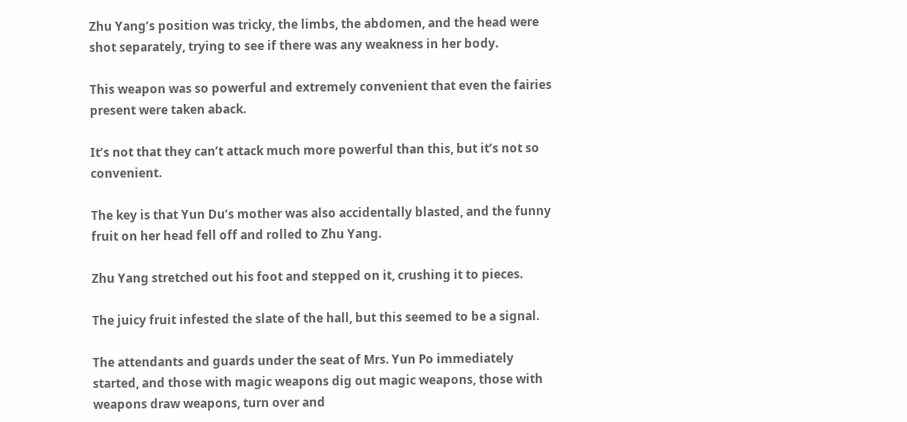Zhu Yang’s position was tricky, the limbs, the abdomen, and the head were shot separately, trying to see if there was any weakness in her body.

This weapon was so powerful and extremely convenient that even the fairies present were taken aback.

It’s not that they can’t attack much more powerful than this, but it’s not so convenient.

The key is that Yun Du’s mother was also accidentally blasted, and the funny fruit on her head fell off and rolled to Zhu Yang.

Zhu Yang stretched out his foot and stepped on it, crushing it to pieces.

The juicy fruit infested the slate of the hall, but this seemed to be a signal.

The attendants and guards under the seat of Mrs. Yun Po immediately started, and those with magic weapons dig out magic weapons, those with weapons draw weapons, turn over and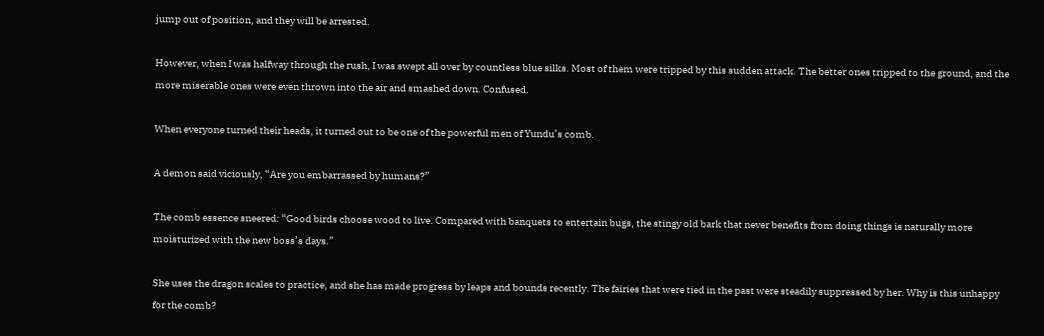jump out of position, and they will be arrested.

However, when I was halfway through the rush, I was swept all over by countless blue silks. Most of them were tripped by this sudden attack. The better ones tripped to the ground, and the more miserable ones were even thrown into the air and smashed down. Confused.

When everyone turned their heads, it turned out to be one of the powerful men of Yundu’s comb.

A demon said viciously, “Are you embarrassed by humans?”

The comb essence sneered: “Good birds choose wood to live. Compared with banquets to entertain bugs, the stingy old bark that never benefits from doing things is naturally more moisturized with the new boss’s days.”

She uses the dragon scales to practice, and she has made progress by leaps and bounds recently. The fairies that were tied in the past were steadily suppressed by her. Why is this unhappy for the comb?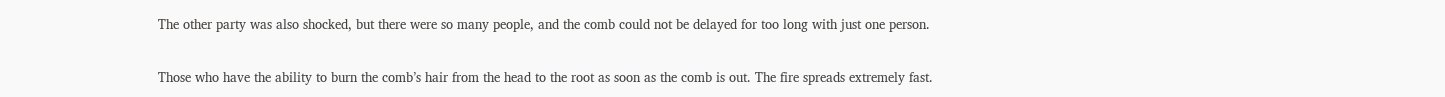The other party was also shocked, but there were so many people, and the comb could not be delayed for too long with just one person.

Those who have the ability to burn the comb’s hair from the head to the root as soon as the comb is out. The fire spreads extremely fast.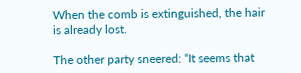When the comb is extinguished, the hair is already lost.

The other party sneered: “It seems that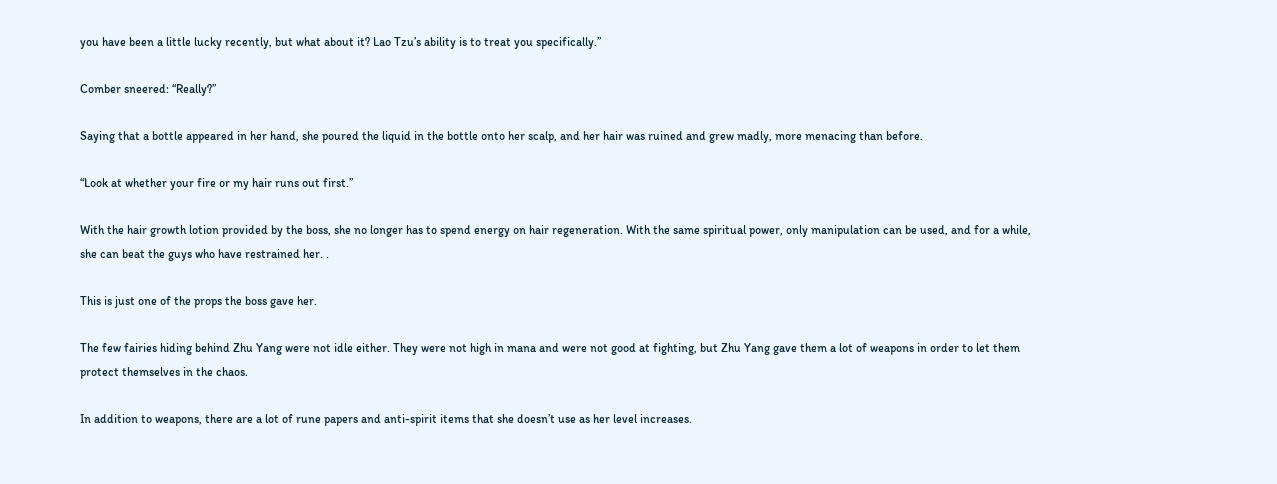you have been a little lucky recently, but what about it? Lao Tzu’s ability is to treat you specifically.”

Comber sneered: “Really?”

Saying that a bottle appeared in her hand, she poured the liquid in the bottle onto her scalp, and her hair was ruined and grew madly, more menacing than before.

“Look at whether your fire or my hair runs out first.”

With the hair growth lotion provided by the boss, she no longer has to spend energy on hair regeneration. With the same spiritual power, only manipulation can be used, and for a while, she can beat the guys who have restrained her. .

This is just one of the props the boss gave her.

The few fairies hiding behind Zhu Yang were not idle either. They were not high in mana and were not good at fighting, but Zhu Yang gave them a lot of weapons in order to let them protect themselves in the chaos.

In addition to weapons, there are a lot of rune papers and anti-spirit items that she doesn’t use as her level increases.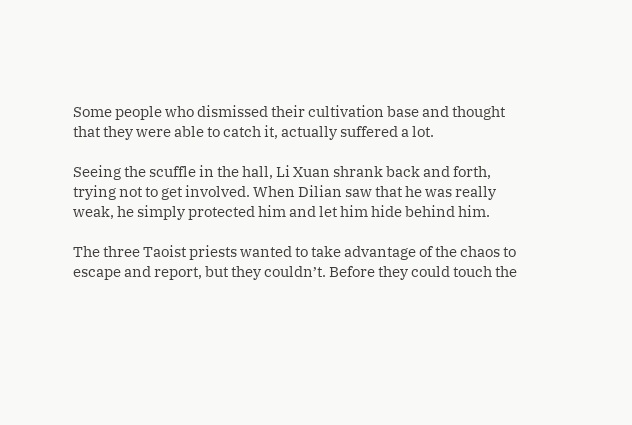Some people who dismissed their cultivation base and thought that they were able to catch it, actually suffered a lot.

Seeing the scuffle in the hall, Li Xuan shrank back and forth, trying not to get involved. When Dilian saw that he was really weak, he simply protected him and let him hide behind him.

The three Taoist priests wanted to take advantage of the chaos to escape and report, but they couldn’t. Before they could touch the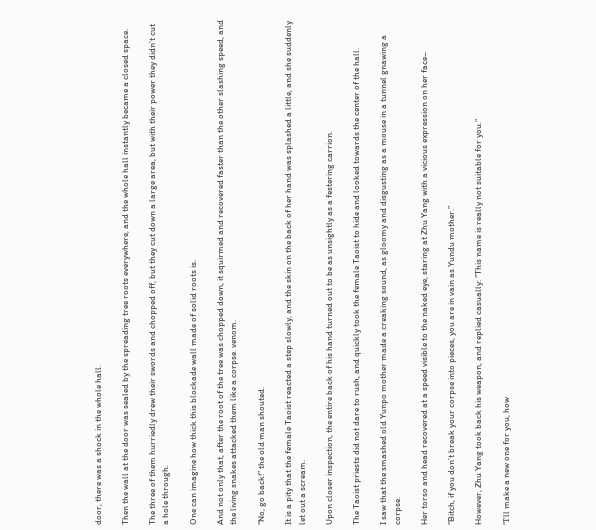door, there was a shock in the whole hall.

Then the wall at the door was sealed by the spreading tree roots everywhere, and the whole hall instantly became a closed space.

The three of them hurriedly drew their swords and chopped off, but they cut down a large area, but with their power they didn’t cut a hole through.

One can imagine how thick this blockade wall made of solid roots is.

And not only that, after the root of the tree was chopped down, it squirmed and recovered faster than the other slashing speed, and the living snakes attacked them like a corpse. venom.

“No, go back!” the old man shouted.

It is a pity that the female Taoist reacted a step slowly, and the skin on the back of her hand was splashed a little, and she suddenly let out a scream.

Upon closer inspection, the entire back of his hand turned out to be as unsightly as a festering carrion.

The Taoist priests did not dare to rush, and quickly took the female Taoist to hide and looked towards the center of the hall.

I saw that the smashed old Yunpo mother made a creaking sound, as gloomy and disgusting as a mouse in a tunnel gnawing a corpse.

Her torso and head recovered at a speed visible to the naked eye, staring at Zhu Yang with a vicious expression on her face–

“Bitch, if you don’t break your corpse into pieces, you are in vain as Yundu mother.”

However, Zhu Yang took back his weapon, and replied casually: “This name is really not suitable for you.”

“I’ll make a new one for you, how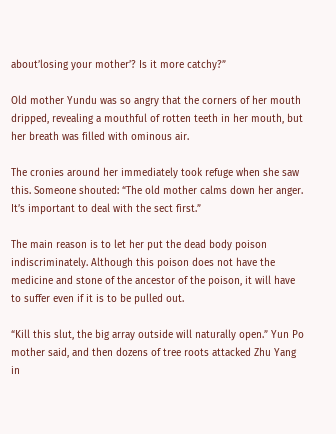about’losing your mother’? Is it more catchy?”

Old mother Yundu was so angry that the corners of her mouth dripped, revealing a mouthful of rotten teeth in her mouth, but her breath was filled with ominous air.

The cronies around her immediately took refuge when she saw this. Someone shouted: “The old mother calms down her anger. It’s important to deal with the sect first.”

The main reason is to let her put the dead body poison indiscriminately. Although this poison does not have the medicine and stone of the ancestor of the poison, it will have to suffer even if it is to be pulled out.

“Kill this slut, the big array outside will naturally open.” Yun Po mother said, and then dozens of tree roots attacked Zhu Yang in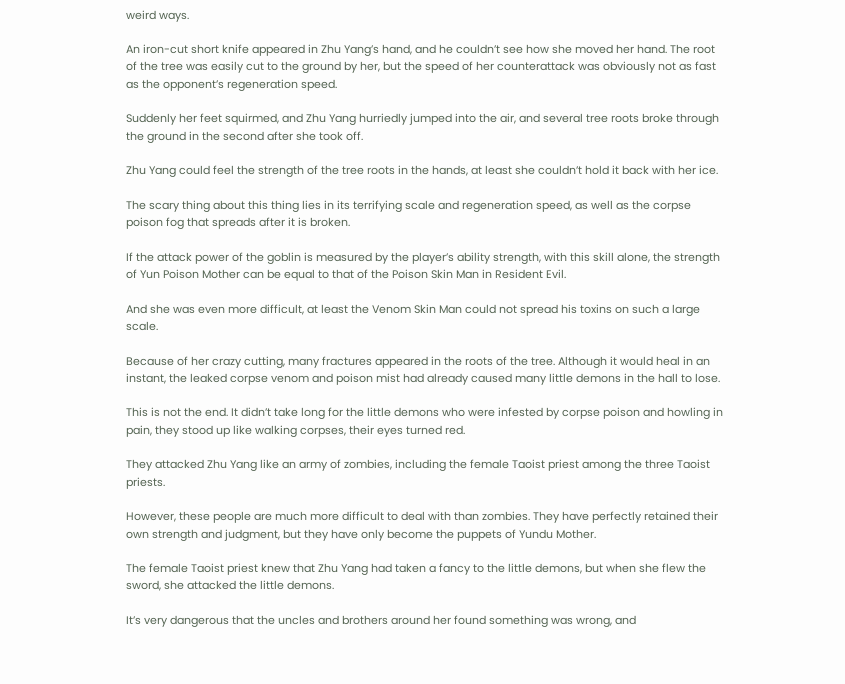weird ways.

An iron-cut short knife appeared in Zhu Yang’s hand, and he couldn’t see how she moved her hand. The root of the tree was easily cut to the ground by her, but the speed of her counterattack was obviously not as fast as the opponent’s regeneration speed.

Suddenly her feet squirmed, and Zhu Yang hurriedly jumped into the air, and several tree roots broke through the ground in the second after she took off.

Zhu Yang could feel the strength of the tree roots in the hands, at least she couldn’t hold it back with her ice.

The scary thing about this thing lies in its terrifying scale and regeneration speed, as well as the corpse poison fog that spreads after it is broken.

If the attack power of the goblin is measured by the player’s ability strength, with this skill alone, the strength of Yun Poison Mother can be equal to that of the Poison Skin Man in Resident Evil.

And she was even more difficult, at least the Venom Skin Man could not spread his toxins on such a large scale.

Because of her crazy cutting, many fractures appeared in the roots of the tree. Although it would heal in an instant, the leaked corpse venom and poison mist had already caused many little demons in the hall to lose.

This is not the end. It didn’t take long for the little demons who were infested by corpse poison and howling in pain, they stood up like walking corpses, their eyes turned red.

They attacked Zhu Yang like an army of zombies, including the female Taoist priest among the three Taoist priests.

However, these people are much more difficult to deal with than zombies. They have perfectly retained their own strength and judgment, but they have only become the puppets of Yundu Mother.

The female Taoist priest knew that Zhu Yang had taken a fancy to the little demons, but when she flew the sword, she attacked the little demons.

It’s very dangerous that the uncles and brothers around her found something was wrong, and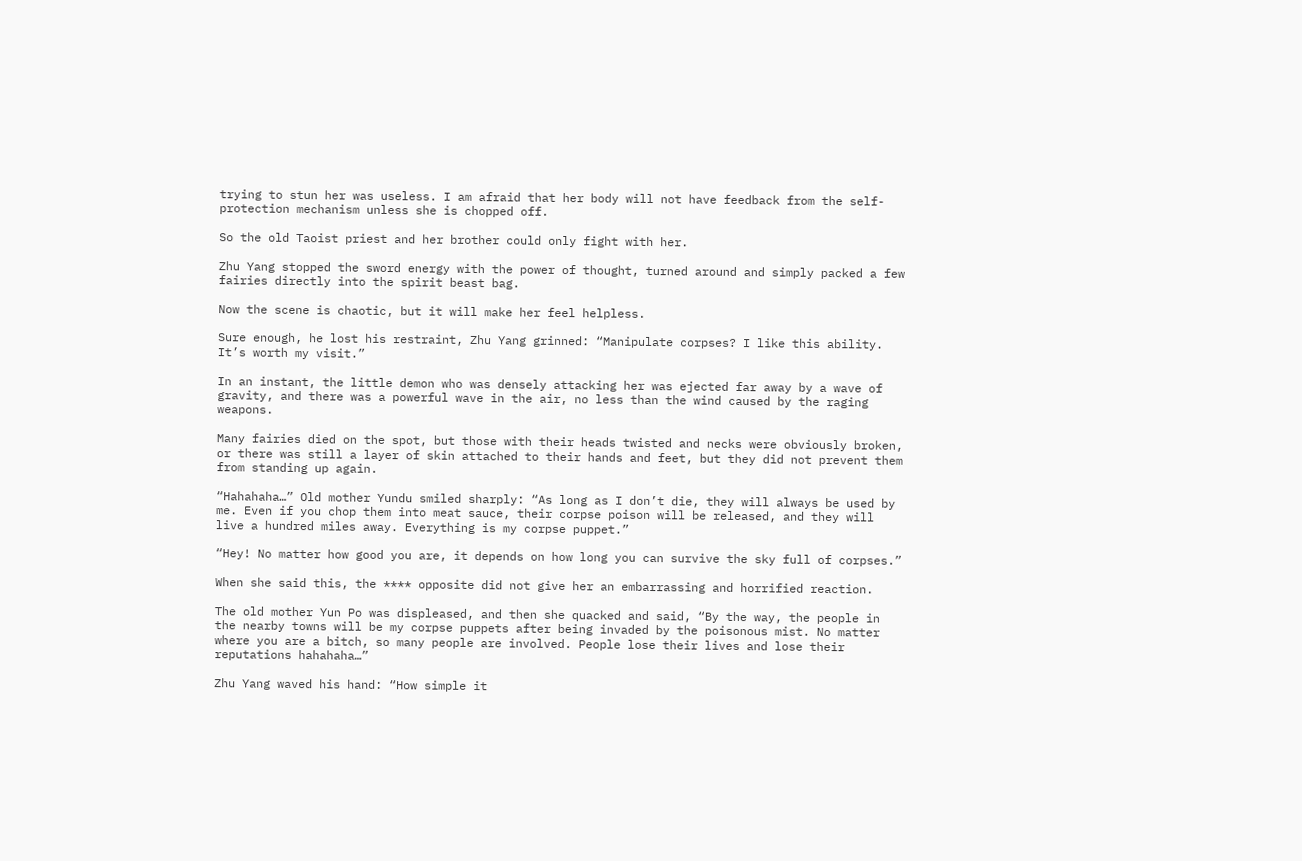trying to stun her was useless. I am afraid that her body will not have feedback from the self-protection mechanism unless she is chopped off.

So the old Taoist priest and her brother could only fight with her.

Zhu Yang stopped the sword energy with the power of thought, turned around and simply packed a few fairies directly into the spirit beast bag.

Now the scene is chaotic, but it will make her feel helpless.

Sure enough, he lost his restraint, Zhu Yang grinned: “Manipulate corpses? I like this ability. It’s worth my visit.”

In an instant, the little demon who was densely attacking her was ejected far away by a wave of gravity, and there was a powerful wave in the air, no less than the wind caused by the raging weapons.

Many fairies died on the spot, but those with their heads twisted and necks were obviously broken, or there was still a layer of skin attached to their hands and feet, but they did not prevent them from standing up again.

“Hahahaha…” Old mother Yundu smiled sharply: “As long as I don’t die, they will always be used by me. Even if you chop them into meat sauce, their corpse poison will be released, and they will live a hundred miles away. Everything is my corpse puppet.”

“Hey! No matter how good you are, it depends on how long you can survive the sky full of corpses.”

When she said this, the **** opposite did not give her an embarrassing and horrified reaction.

The old mother Yun Po was displeased, and then she quacked and said, “By the way, the people in the nearby towns will be my corpse puppets after being invaded by the poisonous mist. No matter where you are a bitch, so many people are involved. People lose their lives and lose their reputations hahahaha…”

Zhu Yang waved his hand: “How simple it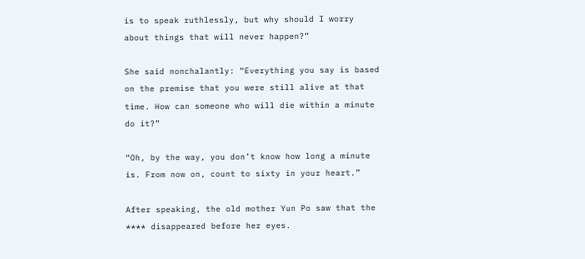is to speak ruthlessly, but why should I worry about things that will never happen?”

She said nonchalantly: “Everything you say is based on the premise that you were still alive at that time. How can someone who will die within a minute do it?”

“Oh, by the way, you don’t know how long a minute is. From now on, count to sixty in your heart.”

After speaking, the old mother Yun Po saw that the **** disappeared before her eyes.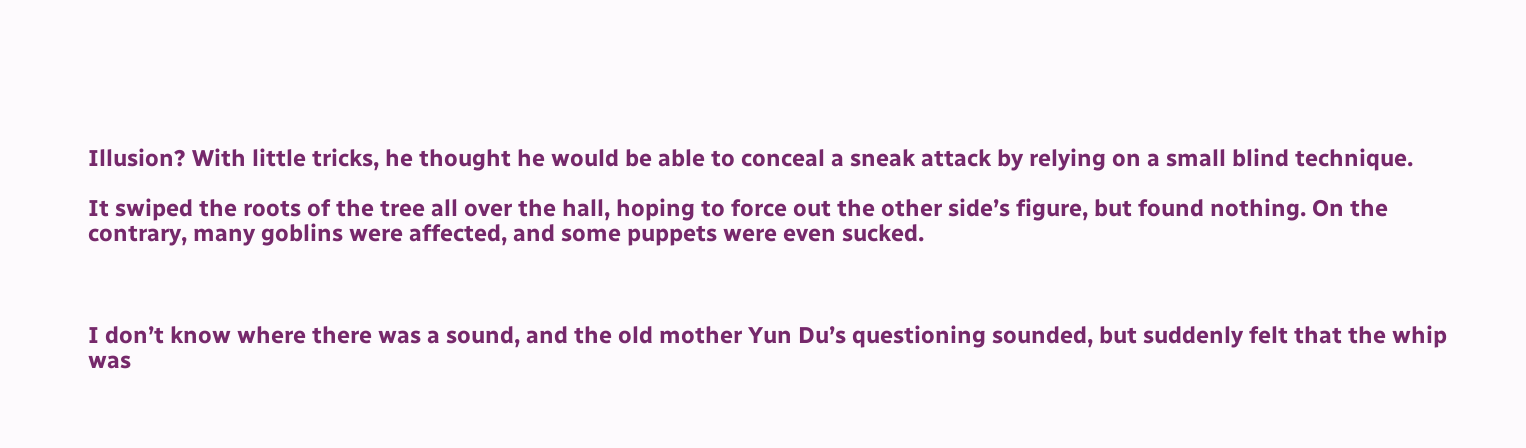Illusion? With little tricks, he thought he would be able to conceal a sneak attack by relying on a small blind technique.

It swiped the roots of the tree all over the hall, hoping to force out the other side’s figure, but found nothing. On the contrary, many goblins were affected, and some puppets were even sucked.



I don’t know where there was a sound, and the old mother Yun Du’s questioning sounded, but suddenly felt that the whip was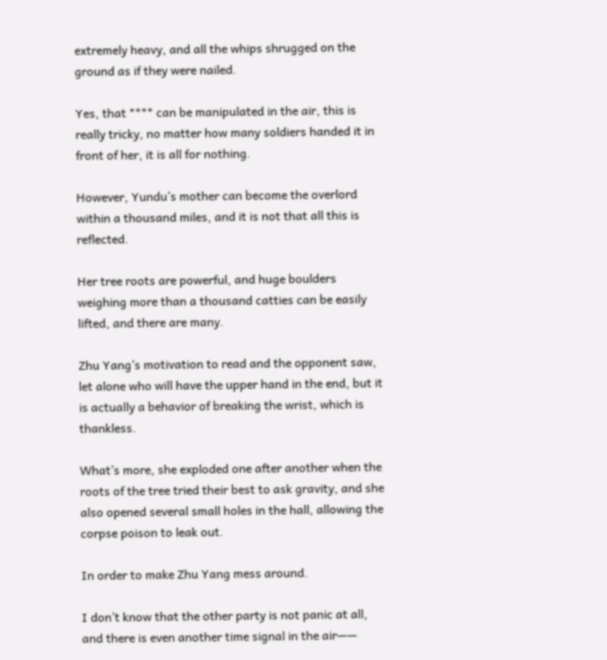extremely heavy, and all the whips shrugged on the ground as if they were nailed.

Yes, that **** can be manipulated in the air, this is really tricky, no matter how many soldiers handed it in front of her, it is all for nothing.

However, Yundu’s mother can become the overlord within a thousand miles, and it is not that all this is reflected.

Her tree roots are powerful, and huge boulders weighing more than a thousand catties can be easily lifted, and there are many.

Zhu Yang’s motivation to read and the opponent saw, let alone who will have the upper hand in the end, but it is actually a behavior of breaking the wrist, which is thankless.

What’s more, she exploded one after another when the roots of the tree tried their best to ask gravity, and she also opened several small holes in the hall, allowing the corpse poison to leak out.

In order to make Zhu Yang mess around.

I don’t know that the other party is not panic at all, and there is even another time signal in the air——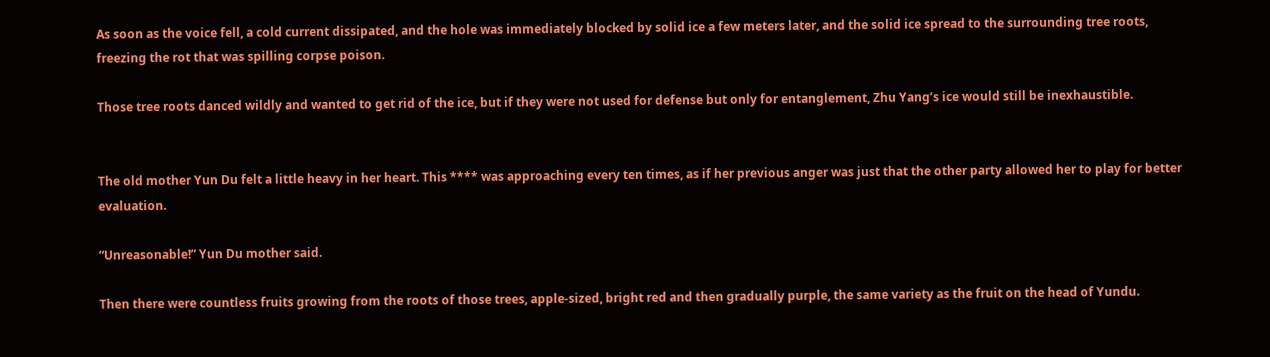As soon as the voice fell, a cold current dissipated, and the hole was immediately blocked by solid ice a few meters later, and the solid ice spread to the surrounding tree roots, freezing the rot that was spilling corpse poison.

Those tree roots danced wildly and wanted to get rid of the ice, but if they were not used for defense but only for entanglement, Zhu Yang’s ice would still be inexhaustible.


The old mother Yun Du felt a little heavy in her heart. This **** was approaching every ten times, as if her previous anger was just that the other party allowed her to play for better evaluation.

“Unreasonable!” Yun Du mother said.

Then there were countless fruits growing from the roots of those trees, apple-sized, bright red and then gradually purple, the same variety as the fruit on the head of Yundu.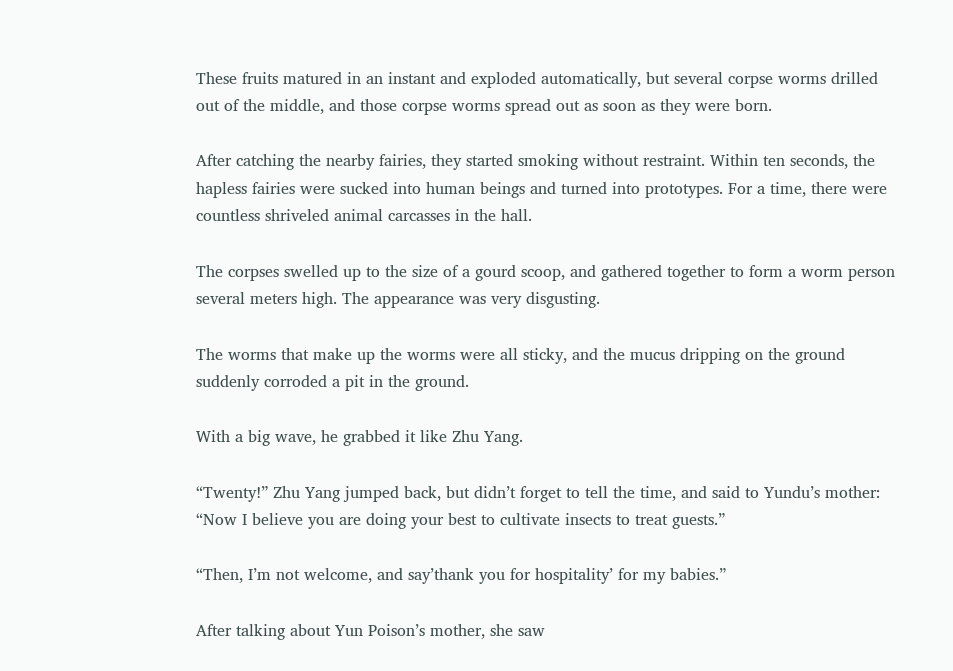These fruits matured in an instant and exploded automatically, but several corpse worms drilled out of the middle, and those corpse worms spread out as soon as they were born.

After catching the nearby fairies, they started smoking without restraint. Within ten seconds, the hapless fairies were sucked into human beings and turned into prototypes. For a time, there were countless shriveled animal carcasses in the hall.

The corpses swelled up to the size of a gourd scoop, and gathered together to form a worm person several meters high. The appearance was very disgusting.

The worms that make up the worms were all sticky, and the mucus dripping on the ground suddenly corroded a pit in the ground.

With a big wave, he grabbed it like Zhu Yang.

“Twenty!” Zhu Yang jumped back, but didn’t forget to tell the time, and said to Yundu’s mother: “Now I believe you are doing your best to cultivate insects to treat guests.”

“Then, I’m not welcome, and say’thank you for hospitality’ for my babies.”

After talking about Yun Poison’s mother, she saw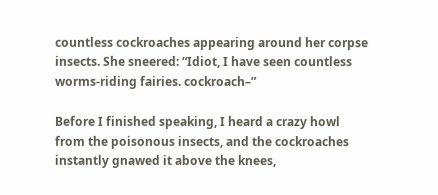countless cockroaches appearing around her corpse insects. She sneered: “Idiot, I have seen countless worms-riding fairies. cockroach–”

Before I finished speaking, I heard a crazy howl from the poisonous insects, and the cockroaches instantly gnawed it above the knees,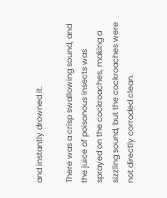and instantly drowned it.

There was a crisp swallowing sound, and the juice of poisonous insects was sprayed on the cockroaches, making a sizzling sound, but the cockroaches were not directly corroded clean.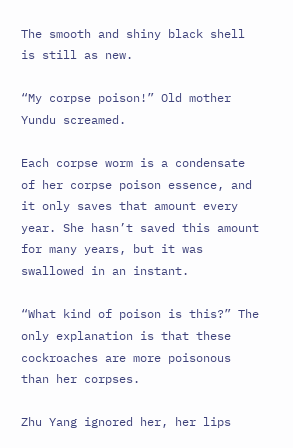The smooth and shiny black shell is still as new.

“My corpse poison!” Old mother Yundu screamed.

Each corpse worm is a condensate of her corpse poison essence, and it only saves that amount every year. She hasn’t saved this amount for many years, but it was swallowed in an instant.

“What kind of poison is this?” The only explanation is that these cockroaches are more poisonous than her corpses.

Zhu Yang ignored her, her lips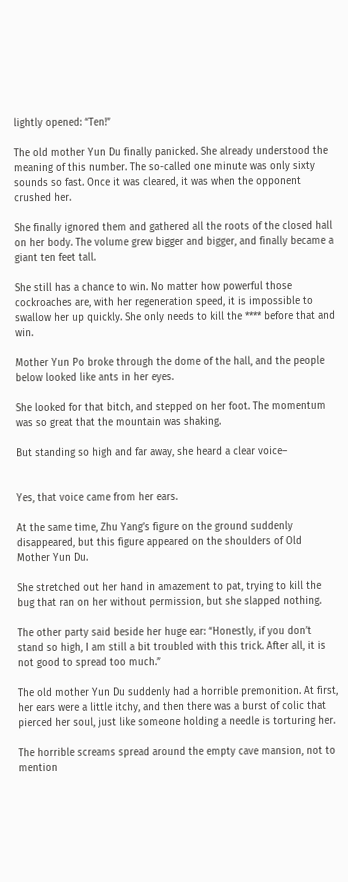lightly opened: “Ten!”

The old mother Yun Du finally panicked. She already understood the meaning of this number. The so-called one minute was only sixty sounds so fast. Once it was cleared, it was when the opponent crushed her.

She finally ignored them and gathered all the roots of the closed hall on her body. The volume grew bigger and bigger, and finally became a giant ten feet tall.

She still has a chance to win. No matter how powerful those cockroaches are, with her regeneration speed, it is impossible to swallow her up quickly. She only needs to kill the **** before that and win.

Mother Yun Po broke through the dome of the hall, and the people below looked like ants in her eyes.

She looked for that bitch, and stepped on her foot. The momentum was so great that the mountain was shaking.

But standing so high and far away, she heard a clear voice–


Yes, that voice came from her ears.

At the same time, Zhu Yang’s figure on the ground suddenly disappeared, but this figure appeared on the shoulders of Old Mother Yun Du.

She stretched out her hand in amazement to pat, trying to kill the bug that ran on her without permission, but she slapped nothing.

The other party said beside her huge ear: “Honestly, if you don’t stand so high, I am still a bit troubled with this trick. After all, it is not good to spread too much.”

The old mother Yun Du suddenly had a horrible premonition. At first, her ears were a little itchy, and then there was a burst of colic that pierced her soul, just like someone holding a needle is torturing her.

The horrible screams spread around the empty cave mansion, not to mention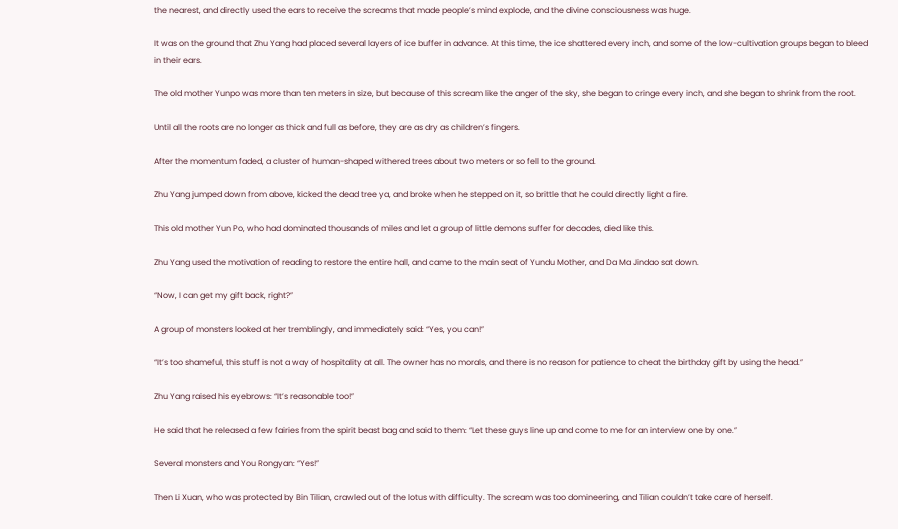the nearest, and directly used the ears to receive the screams that made people’s mind explode, and the divine consciousness was huge.

It was on the ground that Zhu Yang had placed several layers of ice buffer in advance. At this time, the ice shattered every inch, and some of the low-cultivation groups began to bleed in their ears.

The old mother Yunpo was more than ten meters in size, but because of this scream like the anger of the sky, she began to cringe every inch, and she began to shrink from the root.

Until all the roots are no longer as thick and full as before, they are as dry as children’s fingers.

After the momentum faded, a cluster of human-shaped withered trees about two meters or so fell to the ground.

Zhu Yang jumped down from above, kicked the dead tree ya, and broke when he stepped on it, so brittle that he could directly light a fire.

This old mother Yun Po, who had dominated thousands of miles and let a group of little demons suffer for decades, died like this.

Zhu Yang used the motivation of reading to restore the entire hall, and came to the main seat of Yundu Mother, and Da Ma Jindao sat down.

“Now, I can get my gift back, right?”

A group of monsters looked at her tremblingly, and immediately said: “Yes, you can!”

“It’s too shameful, this stuff is not a way of hospitality at all. The owner has no morals, and there is no reason for patience to cheat the birthday gift by using the head.”

Zhu Yang raised his eyebrows: “It’s reasonable too!”

He said that he released a few fairies from the spirit beast bag and said to them: “Let these guys line up and come to me for an interview one by one.”

Several monsters and You Rongyan: “Yes!”

Then Li Xuan, who was protected by Bin Tilian, crawled out of the lotus with difficulty. The scream was too domineering, and Tilian couldn’t take care of herself.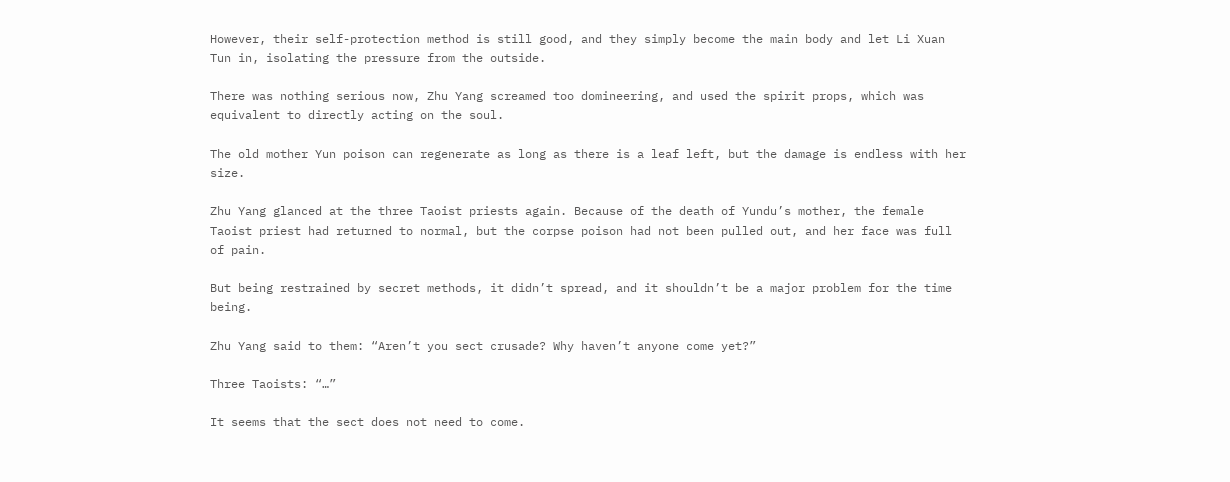However, their self-protection method is still good, and they simply become the main body and let Li Xuan Tun in, isolating the pressure from the outside.

There was nothing serious now, Zhu Yang screamed too domineering, and used the spirit props, which was equivalent to directly acting on the soul.

The old mother Yun poison can regenerate as long as there is a leaf left, but the damage is endless with her size.

Zhu Yang glanced at the three Taoist priests again. Because of the death of Yundu’s mother, the female Taoist priest had returned to normal, but the corpse poison had not been pulled out, and her face was full of pain.

But being restrained by secret methods, it didn’t spread, and it shouldn’t be a major problem for the time being.

Zhu Yang said to them: “Aren’t you sect crusade? Why haven’t anyone come yet?”

Three Taoists: “…”

It seems that the sect does not need to come.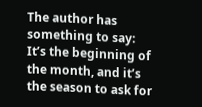The author has something to say:    It’s the beginning of the month, and it’s the season to ask for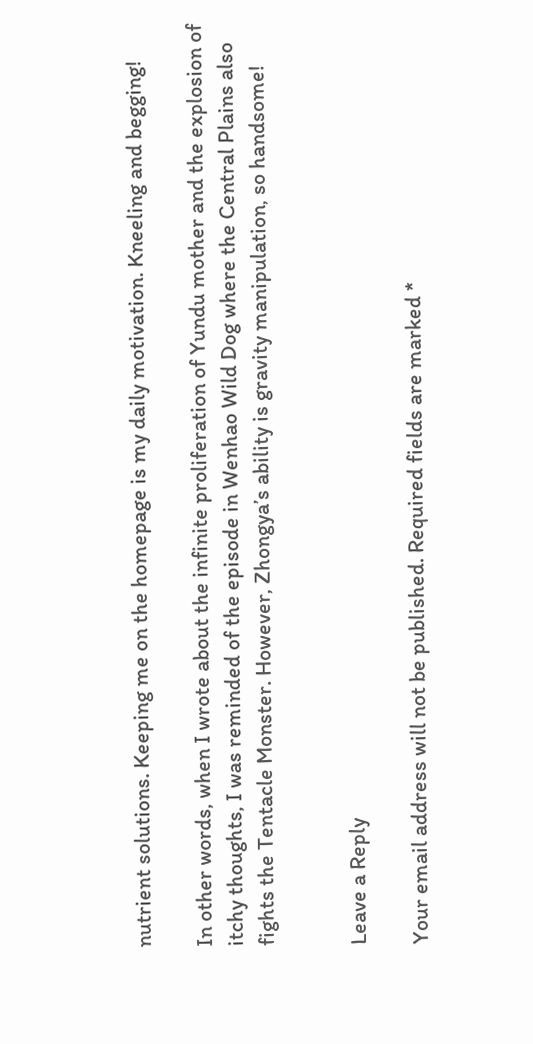nutrient solutions. Keeping me on the homepage is my daily motivation. Kneeling and begging!

In other words, when I wrote about the infinite proliferation of Yundu mother and the explosion of itchy thoughts, I was reminded of the episode in Wenhao Wild Dog where the Central Plains also fights the Tentacle Monster. However, Zhongya’s ability is gravity manipulation, so handsome!


Leave a Reply

Your email address will not be published. Required fields are marked *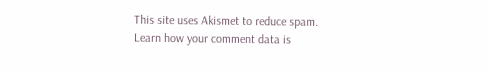This site uses Akismet to reduce spam. Learn how your comment data is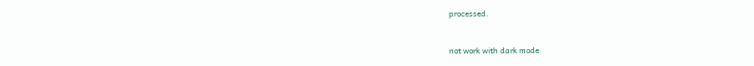processed.


not work with dark mode